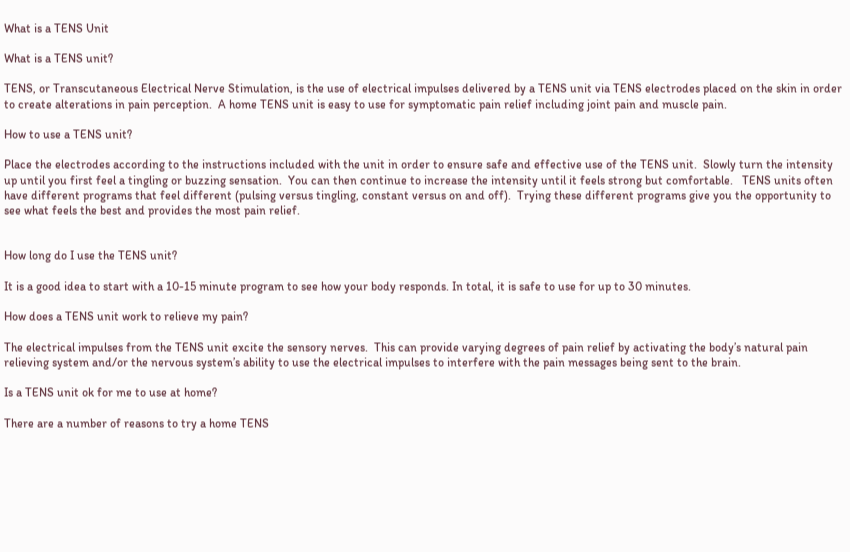What is a TENS Unit

What is a TENS unit?

TENS, or Transcutaneous Electrical Nerve Stimulation, is the use of electrical impulses delivered by a TENS unit via TENS electrodes placed on the skin in order to create alterations in pain perception.  A home TENS unit is easy to use for symptomatic pain relief including joint pain and muscle pain.

How to use a TENS unit?

Place the electrodes according to the instructions included with the unit in order to ensure safe and effective use of the TENS unit.  Slowly turn the intensity up until you first feel a tingling or buzzing sensation.  You can then continue to increase the intensity until it feels strong but comfortable.   TENS units often have different programs that feel different (pulsing versus tingling, constant versus on and off).  Trying these different programs give you the opportunity to see what feels the best and provides the most pain relief.


How long do I use the TENS unit?

It is a good idea to start with a 10-15 minute program to see how your body responds. In total, it is safe to use for up to 30 minutes.

How does a TENS unit work to relieve my pain?

The electrical impulses from the TENS unit excite the sensory nerves.  This can provide varying degrees of pain relief by activating the body’s natural pain relieving system and/or the nervous system’s ability to use the electrical impulses to interfere with the pain messages being sent to the brain.

Is a TENS unit ok for me to use at home?

There are a number of reasons to try a home TENS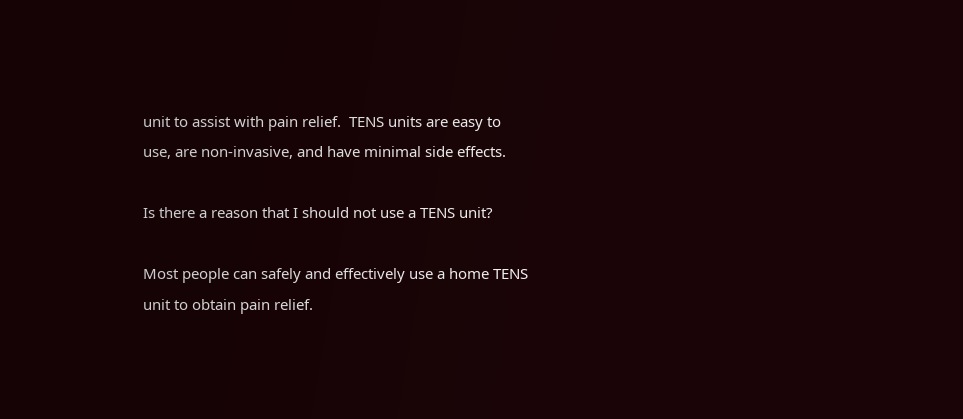unit to assist with pain relief.  TENS units are easy to use, are non-invasive, and have minimal side effects.

Is there a reason that I should not use a TENS unit?

Most people can safely and effectively use a home TENS unit to obtain pain relief.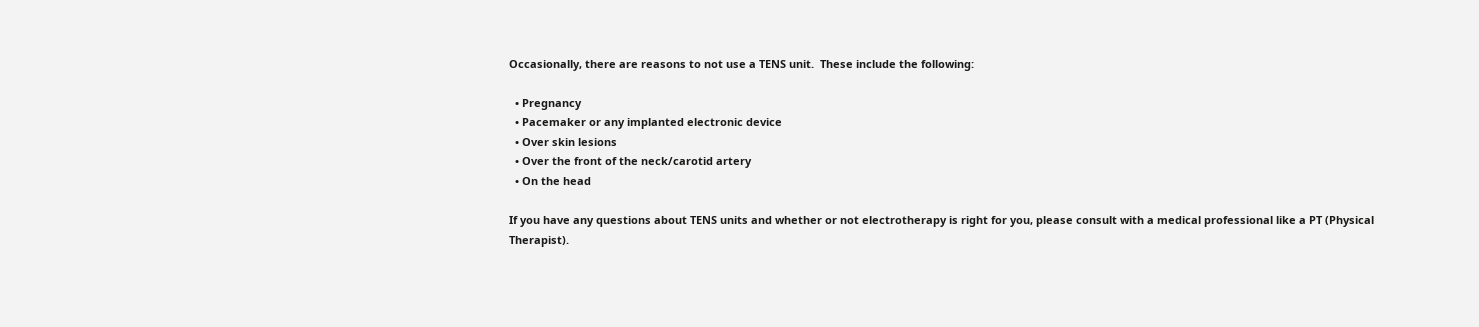Occasionally, there are reasons to not use a TENS unit.  These include the following:

  • Pregnancy
  • Pacemaker or any implanted electronic device
  • Over skin lesions
  • Over the front of the neck/carotid artery
  • On the head

If you have any questions about TENS units and whether or not electrotherapy is right for you, please consult with a medical professional like a PT (Physical Therapist).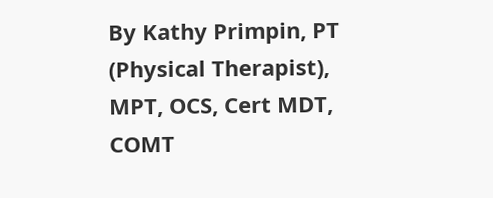By Kathy Primpin, PT (Physical Therapist), MPT, OCS, Cert MDT, COMT